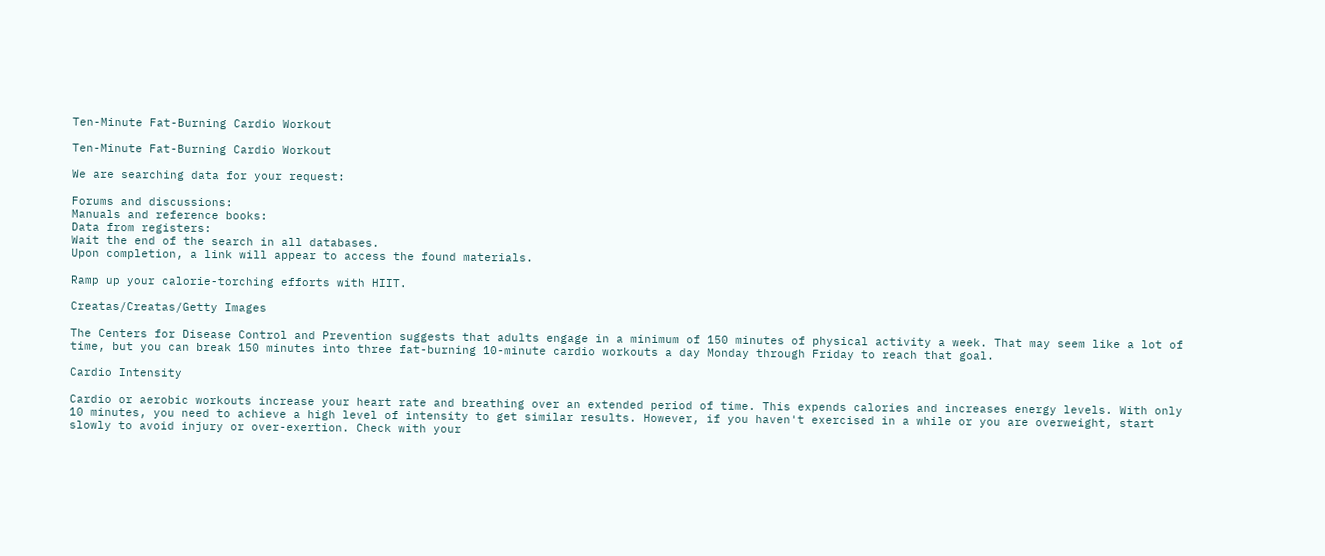Ten-Minute Fat-Burning Cardio Workout

Ten-Minute Fat-Burning Cardio Workout

We are searching data for your request:

Forums and discussions:
Manuals and reference books:
Data from registers:
Wait the end of the search in all databases.
Upon completion, a link will appear to access the found materials.

Ramp up your calorie-torching efforts with HIIT.

Creatas/Creatas/Getty Images

The Centers for Disease Control and Prevention suggests that adults engage in a minimum of 150 minutes of physical activity a week. That may seem like a lot of time, but you can break 150 minutes into three fat-burning 10-minute cardio workouts a day Monday through Friday to reach that goal.

Cardio Intensity

Cardio or aerobic workouts increase your heart rate and breathing over an extended period of time. This expends calories and increases energy levels. With only 10 minutes, you need to achieve a high level of intensity to get similar results. However, if you haven't exercised in a while or you are overweight, start slowly to avoid injury or over-exertion. Check with your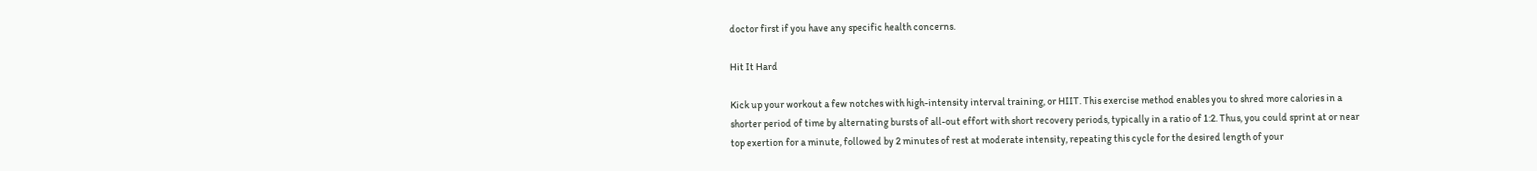doctor first if you have any specific health concerns.

Hit It Hard

Kick up your workout a few notches with high-intensity interval training, or HIIT. This exercise method enables you to shred more calories in a shorter period of time by alternating bursts of all-out effort with short recovery periods, typically in a ratio of 1:2. Thus, you could sprint at or near top exertion for a minute, followed by 2 minutes of rest at moderate intensity, repeating this cycle for the desired length of your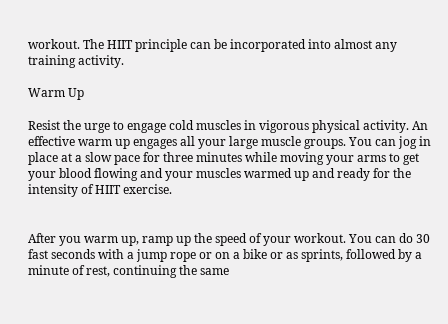workout. The HIIT principle can be incorporated into almost any training activity.

Warm Up

Resist the urge to engage cold muscles in vigorous physical activity. An effective warm up engages all your large muscle groups. You can jog in place at a slow pace for three minutes while moving your arms to get your blood flowing and your muscles warmed up and ready for the intensity of HIIT exercise.


After you warm up, ramp up the speed of your workout. You can do 30 fast seconds with a jump rope or on a bike or as sprints, followed by a minute of rest, continuing the same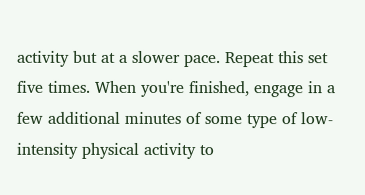activity but at a slower pace. Repeat this set five times. When you're finished, engage in a few additional minutes of some type of low-intensity physical activity to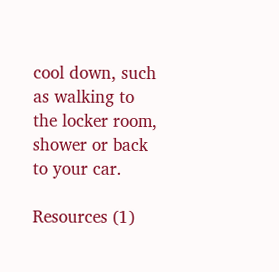cool down, such as walking to the locker room, shower or back to your car.

Resources (1)